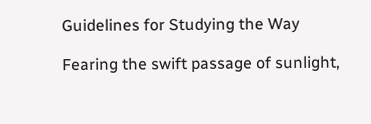Guidelines for Studying the Way

Fearing the swift passage of sunlight,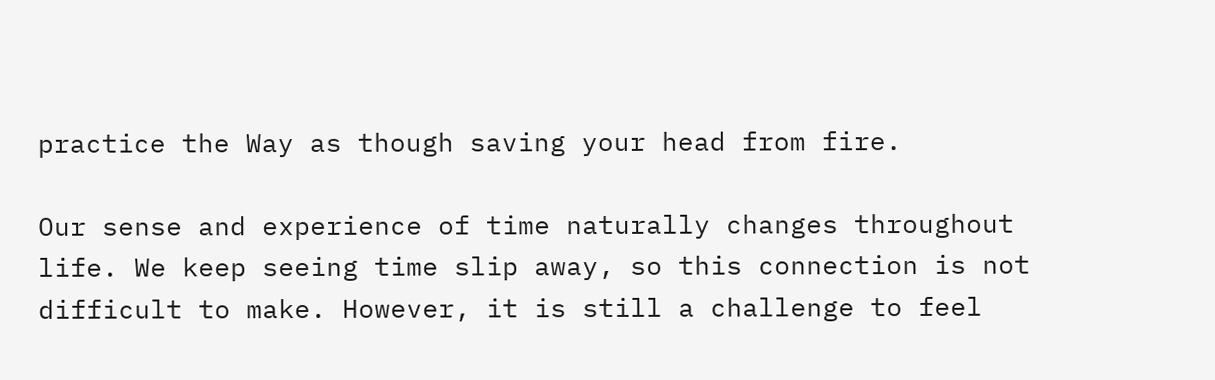practice the Way as though saving your head from fire.

Our sense and experience of time naturally changes throughout life. We keep seeing time slip away, so this connection is not difficult to make. However, it is still a challenge to feel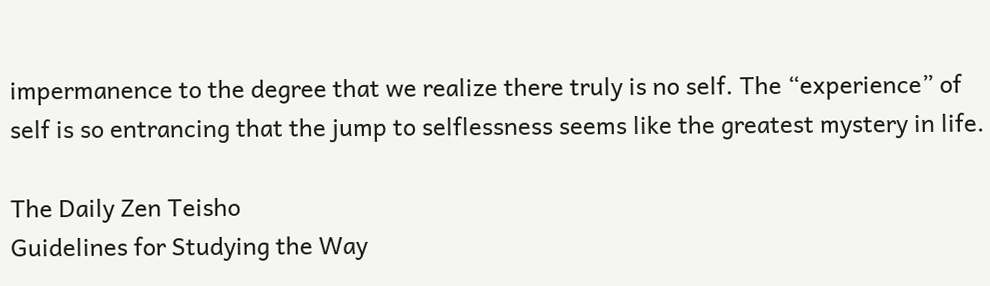impermanence to the degree that we realize there truly is no self. The “experience” of self is so entrancing that the jump to selflessness seems like the greatest mystery in life.

The Daily Zen Teisho
Guidelines for Studying the Way